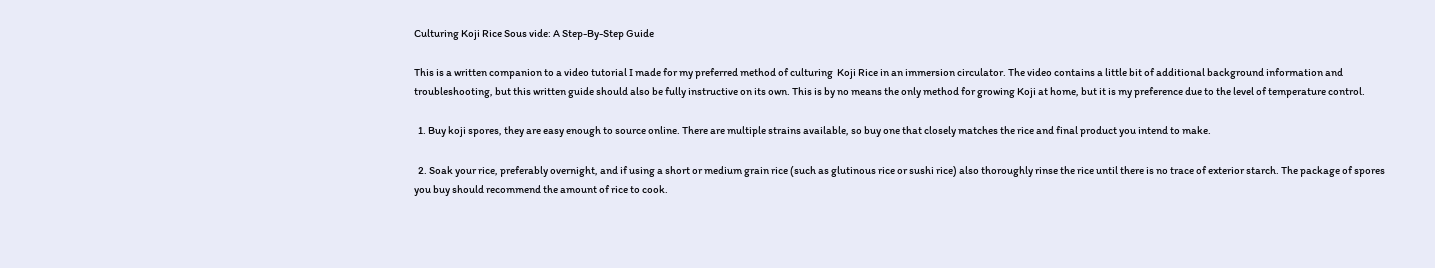Culturing Koji Rice Sous vide: A Step-By-Step Guide

This is a written companion to a video tutorial I made for my preferred method of culturing  Koji Rice in an immersion circulator. The video contains a little bit of additional background information and troubleshooting, but this written guide should also be fully instructive on its own. This is by no means the only method for growing Koji at home, but it is my preference due to the level of temperature control.

  1. Buy koji spores, they are easy enough to source online. There are multiple strains available, so buy one that closely matches the rice and final product you intend to make.

  2. Soak your rice, preferably overnight, and if using a short or medium grain rice (such as glutinous rice or sushi rice) also thoroughly rinse the rice until there is no trace of exterior starch. The package of spores you buy should recommend the amount of rice to cook.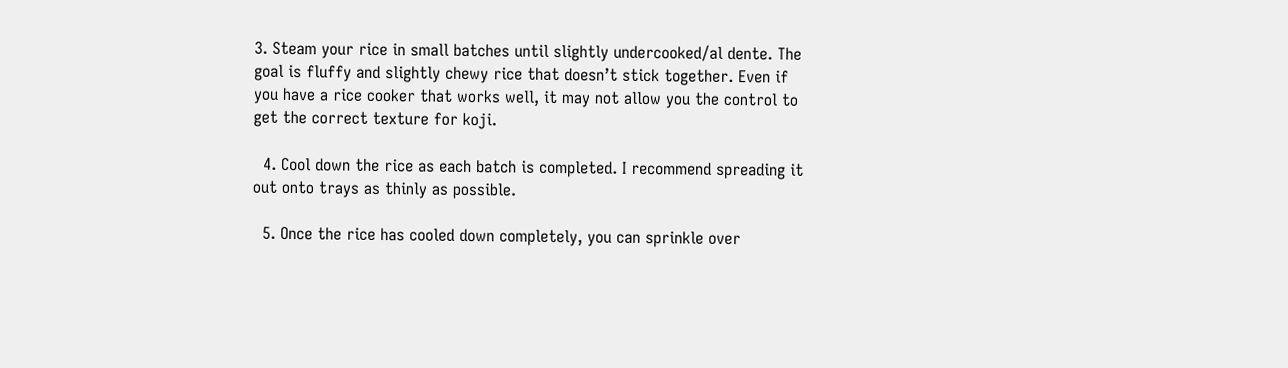3. Steam your rice in small batches until slightly undercooked/al dente. The goal is fluffy and slightly chewy rice that doesn’t stick together. Even if you have a rice cooker that works well, it may not allow you the control to get the correct texture for koji.

  4. Cool down the rice as each batch is completed. I recommend spreading it out onto trays as thinly as possible.

  5. Once the rice has cooled down completely, you can sprinkle over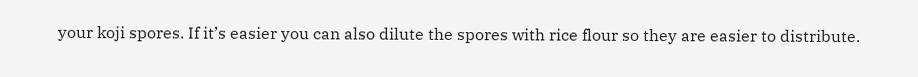your koji spores. If it’s easier you can also dilute the spores with rice flour so they are easier to distribute.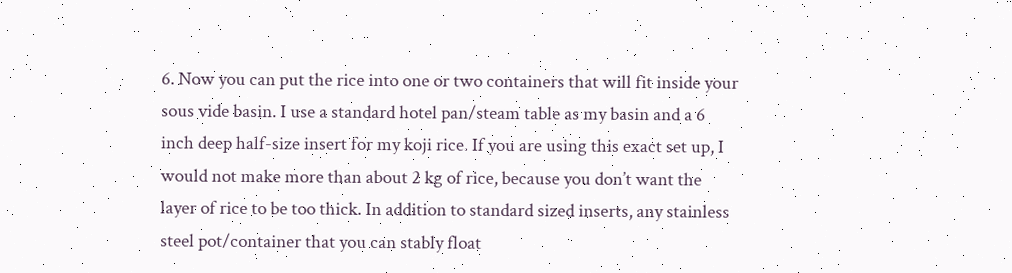6. Now you can put the rice into one or two containers that will fit inside your sous vide basin. I use a standard hotel pan/steam table as my basin and a 6 inch deep half-size insert for my koji rice. If you are using this exact set up, I would not make more than about 2 kg of rice, because you don’t want the layer of rice to be too thick. In addition to standard sized inserts, any stainless steel pot/container that you can stably float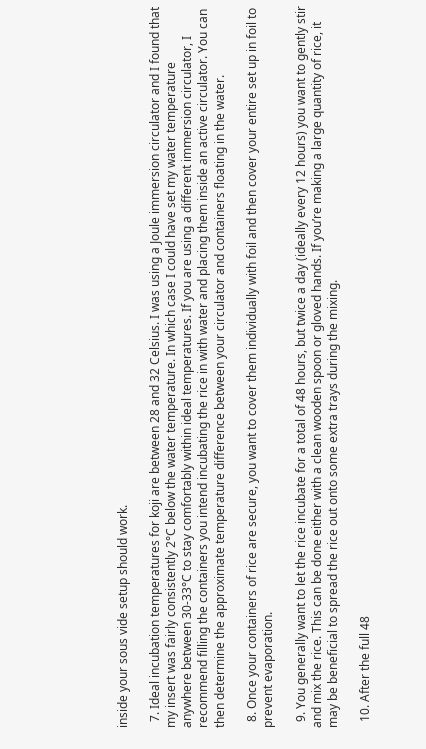inside your sous vide setup should work.

  7. Ideal incubation temperatures for koji are between 28 and 32 Celsius. I was using a Joule immersion circulator and I found that my insert was fairly consistently 2°C below the water temperature. In which case I could have set my water temperature anywhere between 30-33°C to stay comfortably within ideal temperatures. If you are using a different immersion circulator, I recommend filling the containers you intend incubating the rice in with water and placing them inside an active circulator. You can then determine the approximate temperature difference between your circulator and containers floating in the water.

  8. Once your containers of rice are secure, you want to cover them individually with foil and then cover your entire set up in foil to prevent evaporation.

  9. You generally want to let the rice incubate for a total of 48 hours, but twice a day (ideally every 12 hours) you want to gently stir and mix the rice. This can be done either with a clean wooden spoon or gloved hands. If you’re making a large quantity of rice, it may be beneficial to spread the rice out onto some extra trays during the mixing.

  10. After the full 48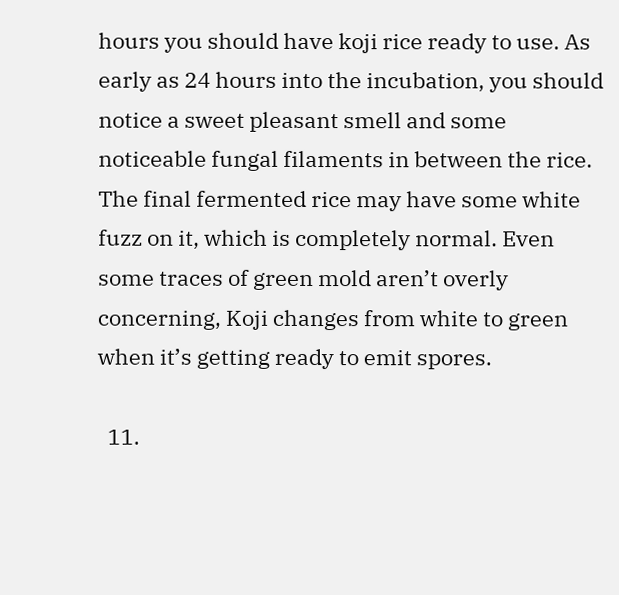hours you should have koji rice ready to use. As early as 24 hours into the incubation, you should notice a sweet pleasant smell and some noticeable fungal filaments in between the rice. The final fermented rice may have some white fuzz on it, which is completely normal. Even some traces of green mold aren’t overly concerning, Koji changes from white to green when it’s getting ready to emit spores.

  11.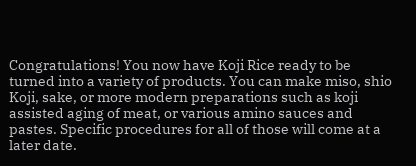Congratulations! You now have Koji Rice ready to be turned into a variety of products. You can make miso, shio Koji, sake, or more modern preparations such as koji assisted aging of meat, or various amino sauces and pastes. Specific procedures for all of those will come at a later date.